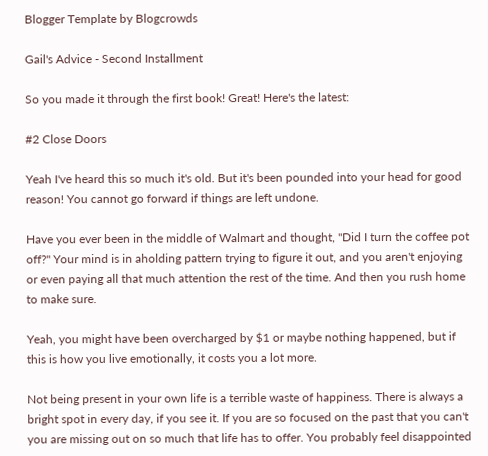Blogger Template by Blogcrowds

Gail's Advice - Second Installment

So you made it through the first book! Great! Here's the latest:

#2 Close Doors

Yeah I've heard this so much it's old. But it's been pounded into your head for good reason! You cannot go forward if things are left undone.

Have you ever been in the middle of Walmart and thought, "Did I turn the coffee pot off?" Your mind is in aholding pattern trying to figure it out, and you aren't enjoying or even paying all that much attention the rest of the time. And then you rush home to make sure.

Yeah, you might have been overcharged by $1 or maybe nothing happened, but if this is how you live emotionally, it costs you a lot more.

Not being present in your own life is a terrible waste of happiness. There is always a bright spot in every day, if you see it. If you are so focused on the past that you can't you are missing out on so much that life has to offer. You probably feel disappointed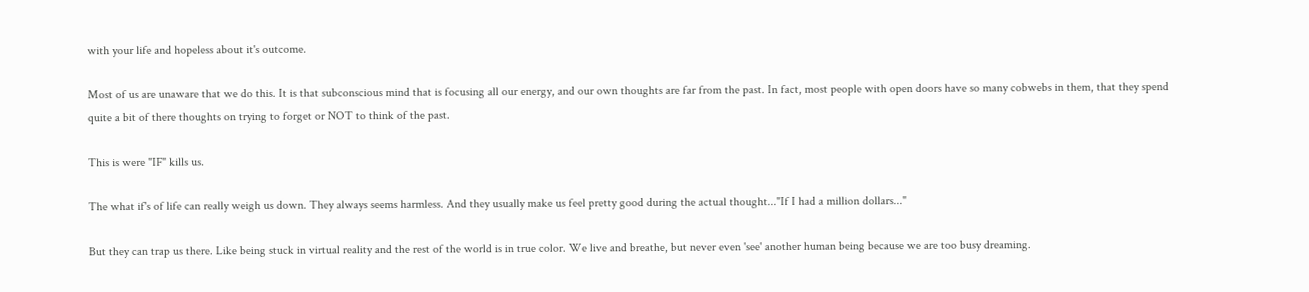with your life and hopeless about it's outcome.

Most of us are unaware that we do this. It is that subconscious mind that is focusing all our energy, and our own thoughts are far from the past. In fact, most people with open doors have so many cobwebs in them, that they spend quite a bit of there thoughts on trying to forget or NOT to think of the past.

This is were "IF" kills us.

The what if's of life can really weigh us down. They always seems harmless. And they usually make us feel pretty good during the actual thought..."If I had a million dollars..."

But they can trap us there. Like being stuck in virtual reality and the rest of the world is in true color. We live and breathe, but never even 'see' another human being because we are too busy dreaming.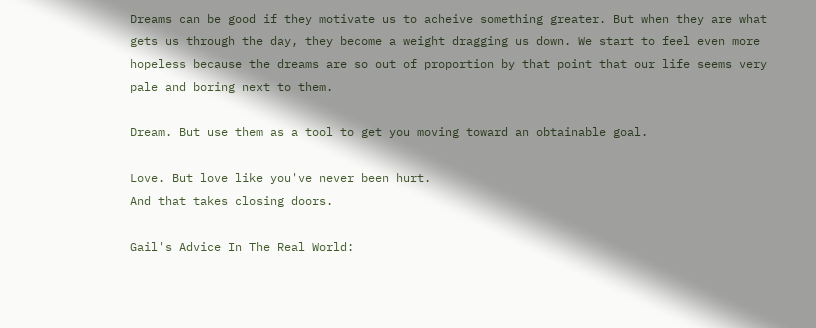Dreams can be good if they motivate us to acheive something greater. But when they are what gets us through the day, they become a weight dragging us down. We start to feel even more hopeless because the dreams are so out of proportion by that point that our life seems very pale and boring next to them.

Dream. But use them as a tool to get you moving toward an obtainable goal.

Love. But love like you've never been hurt.
And that takes closing doors.

Gail's Advice In The Real World: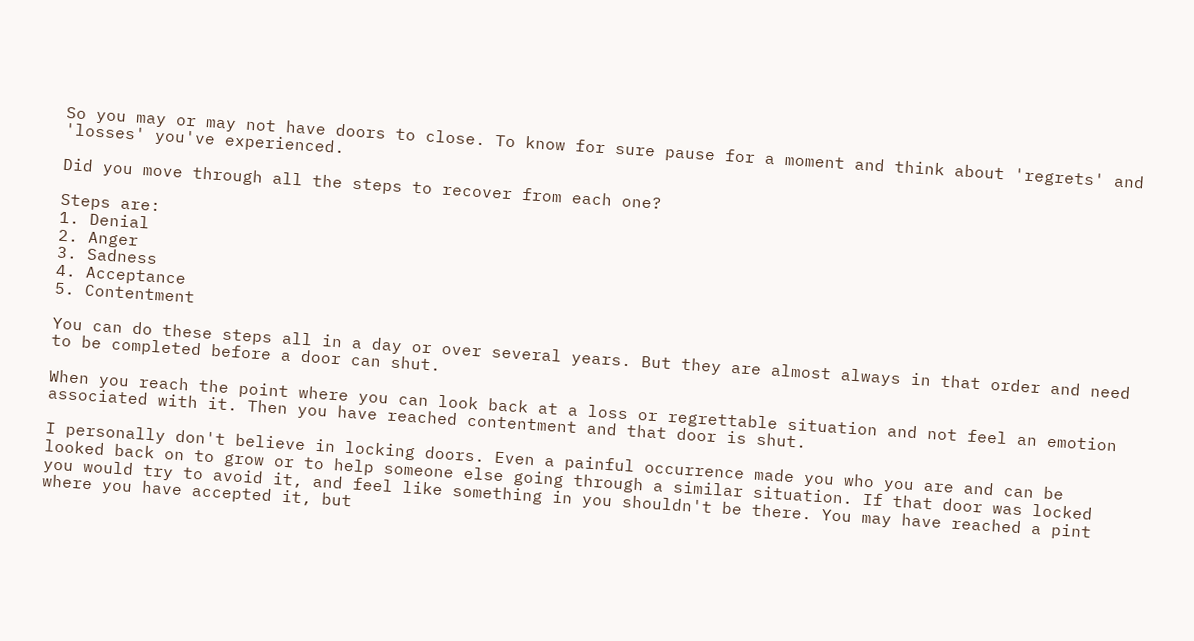So you may or may not have doors to close. To know for sure pause for a moment and think about 'regrets' and 'losses' you've experienced.

Did you move through all the steps to recover from each one?

Steps are:
1. Denial
2. Anger
3. Sadness
4. Acceptance
5. Contentment

You can do these steps all in a day or over several years. But they are almost always in that order and need to be completed before a door can shut.

When you reach the point where you can look back at a loss or regrettable situation and not feel an emotion associated with it. Then you have reached contentment and that door is shut.

I personally don't believe in locking doors. Even a painful occurrence made you who you are and can be looked back on to grow or to help someone else going through a similar situation. If that door was locked you would try to avoid it, and feel like something in you shouldn't be there. You may have reached a pint where you have accepted it, but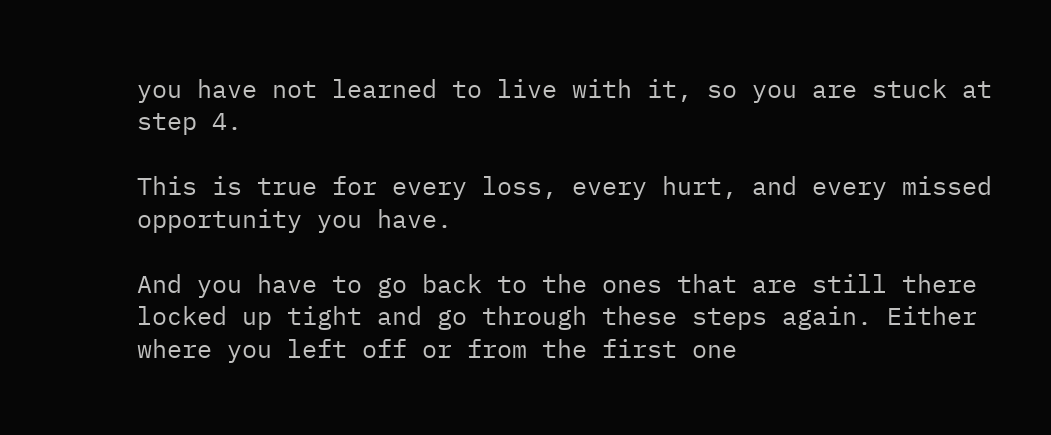you have not learned to live with it, so you are stuck at step 4.

This is true for every loss, every hurt, and every missed opportunity you have.

And you have to go back to the ones that are still there locked up tight and go through these steps again. Either where you left off or from the first one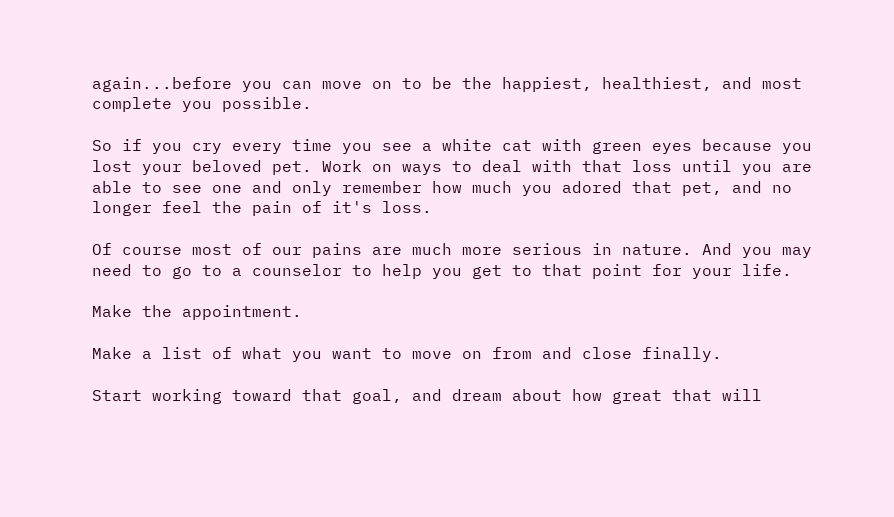again...before you can move on to be the happiest, healthiest, and most complete you possible.

So if you cry every time you see a white cat with green eyes because you lost your beloved pet. Work on ways to deal with that loss until you are able to see one and only remember how much you adored that pet, and no longer feel the pain of it's loss.

Of course most of our pains are much more serious in nature. And you may need to go to a counselor to help you get to that point for your life.

Make the appointment.

Make a list of what you want to move on from and close finally.

Start working toward that goal, and dream about how great that will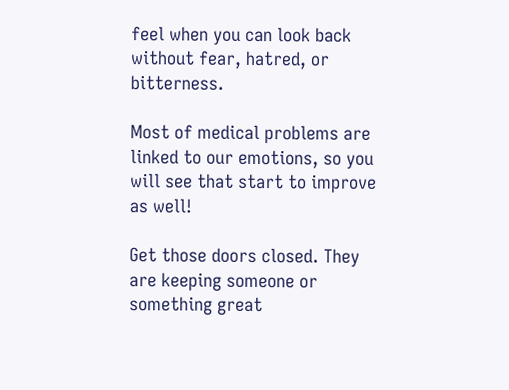feel when you can look back without fear, hatred, or bitterness.

Most of medical problems are linked to our emotions, so you will see that start to improve as well!

Get those doors closed. They are keeping someone or something great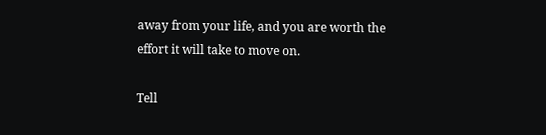away from your life, and you are worth the effort it will take to move on.

Tell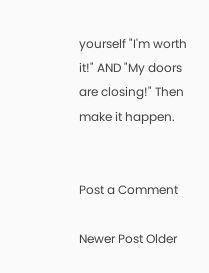yourself "I'm worth it!" AND "My doors are closing!" Then make it happen.


Post a Comment

Newer Post Older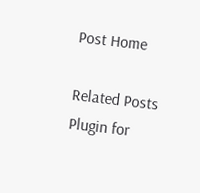Post Home

Related Posts Plugin for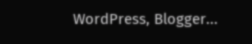WordPress, Blogger...